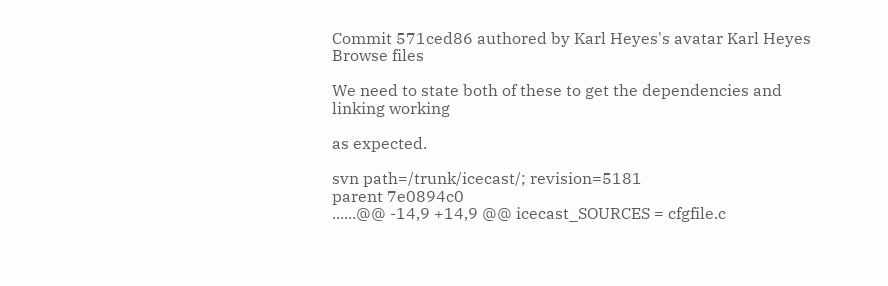Commit 571ced86 authored by Karl Heyes's avatar Karl Heyes
Browse files

We need to state both of these to get the dependencies and linking working

as expected.

svn path=/trunk/icecast/; revision=5181
parent 7e0894c0
......@@ -14,9 +14,9 @@ icecast_SOURCES = cfgfile.c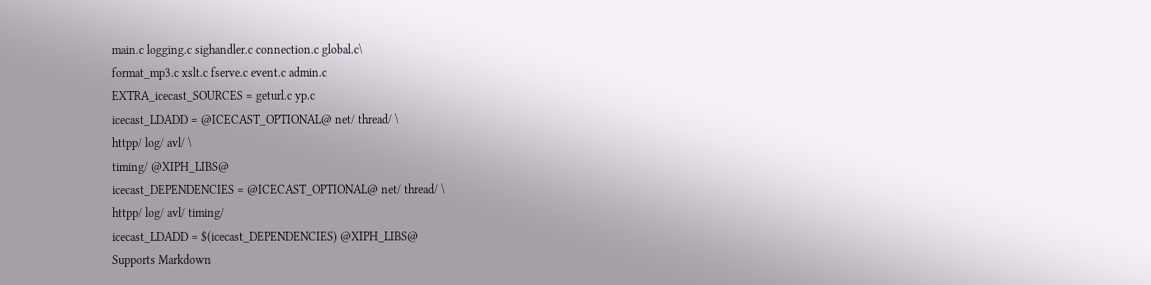main.c logging.c sighandler.c connection.c global.c\
format_mp3.c xslt.c fserve.c event.c admin.c
EXTRA_icecast_SOURCES = geturl.c yp.c
icecast_LDADD = @ICECAST_OPTIONAL@ net/ thread/ \
httpp/ log/ avl/ \
timing/ @XIPH_LIBS@
icecast_DEPENDENCIES = @ICECAST_OPTIONAL@ net/ thread/ \
httpp/ log/ avl/ timing/
icecast_LDADD = $(icecast_DEPENDENCIES) @XIPH_LIBS@
Supports Markdown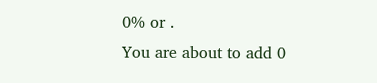0% or .
You are about to add 0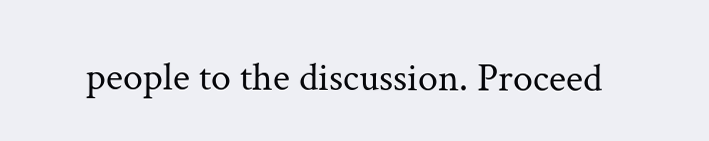people to the discussion. Proceed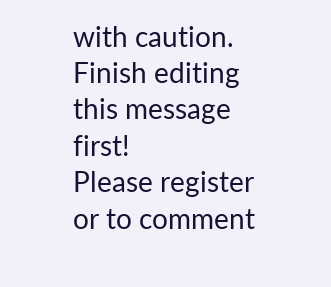with caution.
Finish editing this message first!
Please register or to comment